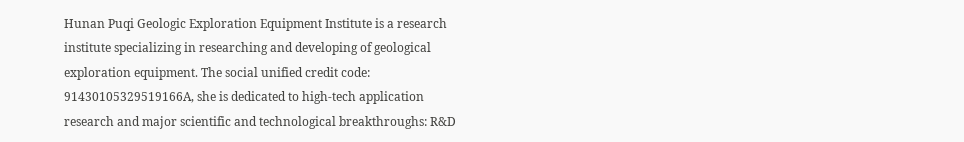Hunan Puqi Geologic Exploration Equipment Institute is a research institute specializing in researching and developing of geological exploration equipment. The social unified credit code: 91430105329519166A, she is dedicated to high-tech application research and major scientific and technological breakthroughs: R&D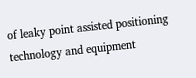of leaky point assisted positioning technology and equipment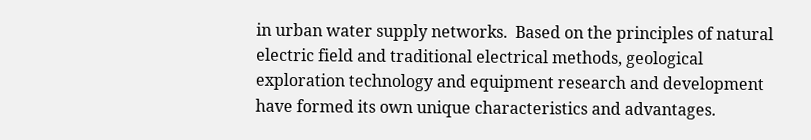in urban water supply networks.  Based on the principles of natural electric field and traditional electrical methods, geological exploration technology and equipment research and development have formed its own unique characteristics and advantages.